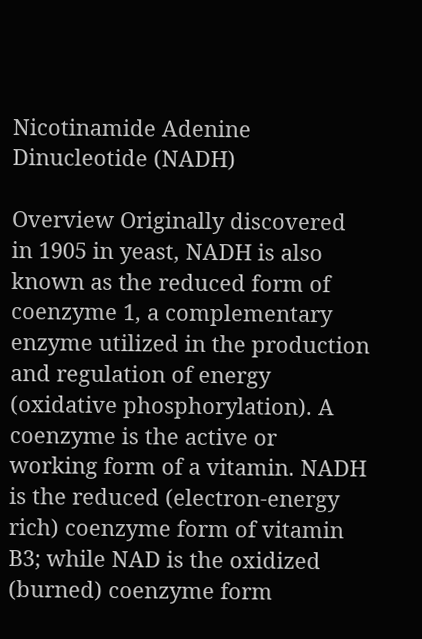Nicotinamide Adenine Dinucleotide (NADH)

Overview Originally discovered in 1905 in yeast, NADH is also known as the reduced form of coenzyme 1, a complementary enzyme utilized in the production and regulation of energy (oxidative phosphorylation). A coenzyme is the active or working form of a vitamin. NADH is the reduced (electron-energy rich) coenzyme form of vitamin B3; while NAD is the oxidized (burned) coenzyme form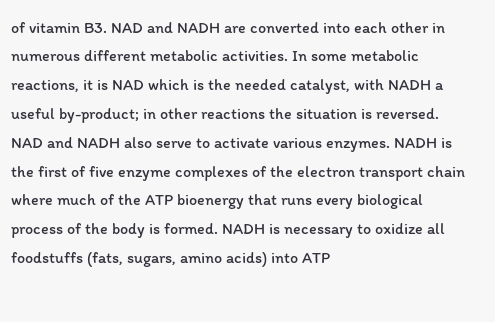of vitamin B3. NAD and NADH are converted into each other in numerous different metabolic activities. In some metabolic reactions, it is NAD which is the needed catalyst, with NADH a useful by-product; in other reactions the situation is reversed. NAD and NADH also serve to activate various enzymes. NADH is the first of five enzyme complexes of the electron transport chain where much of the ATP bioenergy that runs every biological process of the body is formed. NADH is necessary to oxidize all foodstuffs (fats, sugars, amino acids) into ATP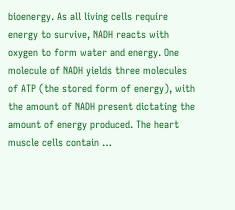bioenergy. As all living cells require energy to survive, NADH reacts with oxygen to form water and energy. One molecule of NADH yields three molecules of ATP (the stored form of energy), with the amount of NADH present dictating the amount of energy produced. The heart muscle cells contain …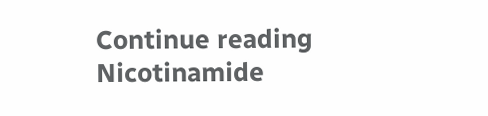Continue reading Nicotinamide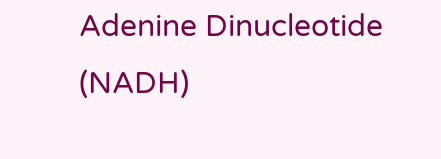Adenine Dinucleotide (NADH)